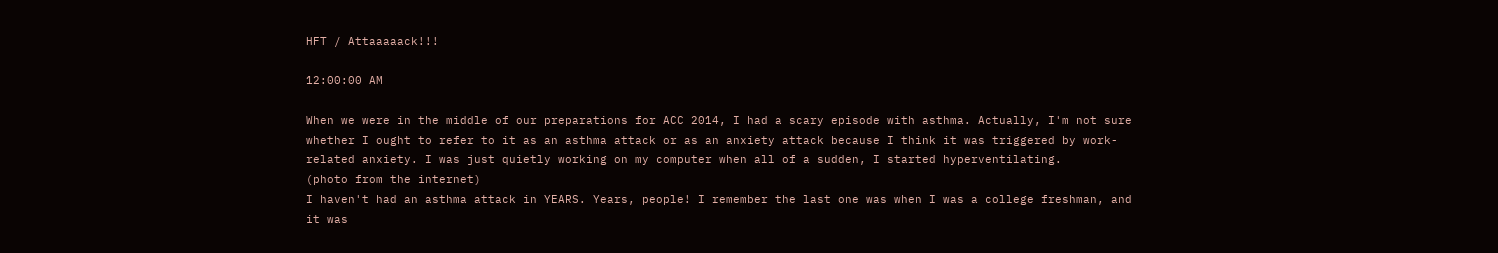HFT / Attaaaaack!!!

12:00:00 AM

When we were in the middle of our preparations for ACC 2014, I had a scary episode with asthma. Actually, I'm not sure whether I ought to refer to it as an asthma attack or as an anxiety attack because I think it was triggered by work-related anxiety. I was just quietly working on my computer when all of a sudden, I started hyperventilating.
(photo from the internet)
I haven't had an asthma attack in YEARS. Years, people! I remember the last one was when I was a college freshman, and it was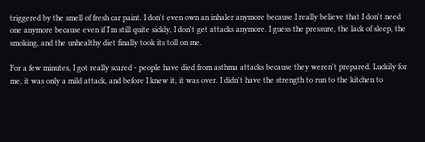triggered by the smell of fresh car paint. I don't even own an inhaler anymore because I really believe that I don't need one anymore because even if I'm still quite sickly, I don't get attacks anymore. I guess the pressure, the lack of sleep, the smoking, and the unhealthy diet finally took its toll on me.

For a few minutes, I got really scared - people have died from asthma attacks because they weren't prepared. Luckily for me, it was only a mild attack, and before I knew it, it was over. I didn't have the strength to run to the kitchen to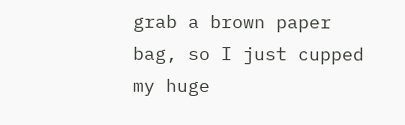grab a brown paper bag, so I just cupped my huge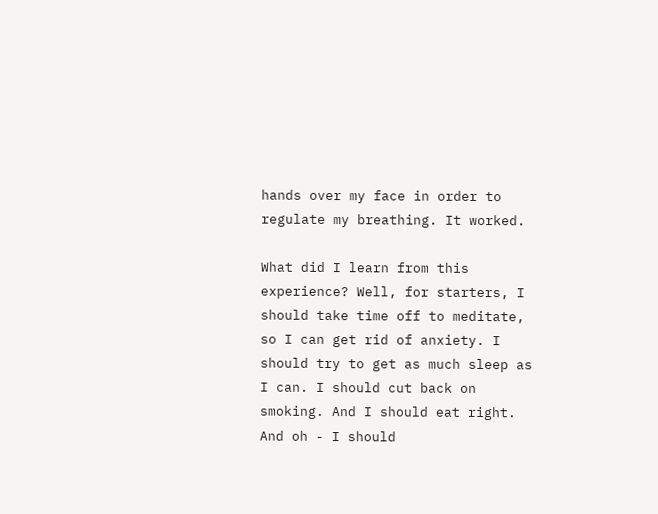hands over my face in order to regulate my breathing. It worked.

What did I learn from this experience? Well, for starters, I should take time off to meditate, so I can get rid of anxiety. I should try to get as much sleep as I can. I should cut back on smoking. And I should eat right. And oh - I should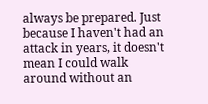always be prepared. Just because I haven't had an attack in years, it doesn't mean I could walk around without an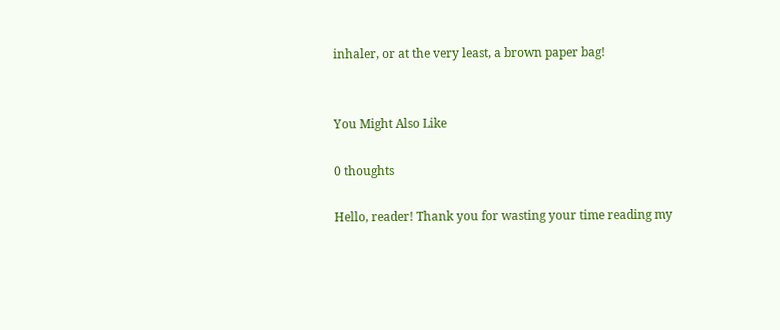inhaler, or at the very least, a brown paper bag!


You Might Also Like

0 thoughts

Hello, reader! Thank you for wasting your time reading my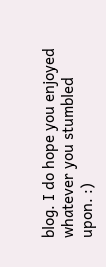blog. I do hope you enjoyed whatever you stumbled upon. :)